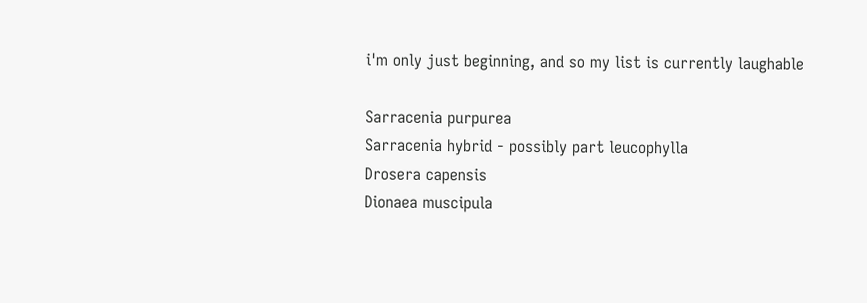i'm only just beginning, and so my list is currently laughable

Sarracenia purpurea
Sarracenia hybrid - possibly part leucophylla
Drosera capensis
Dionaea muscipula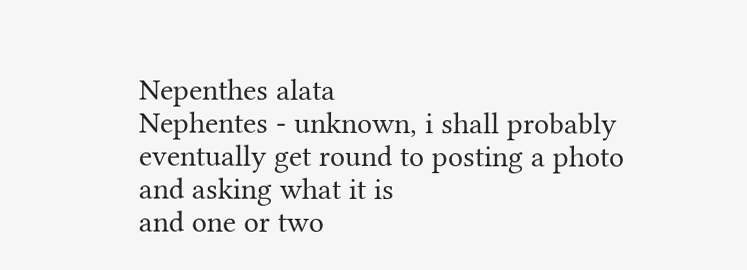Nepenthes alata
Nephentes - unknown, i shall probably eventually get round to posting a photo and asking what it is
and one or two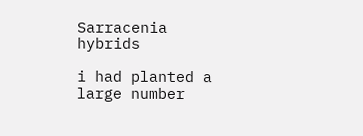Sarracenia hybrids

i had planted a large number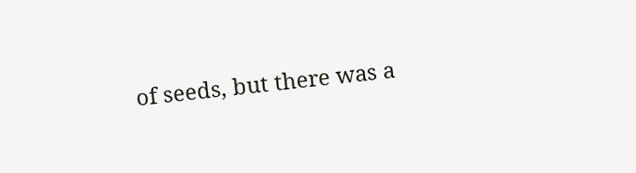of seeds, but there was a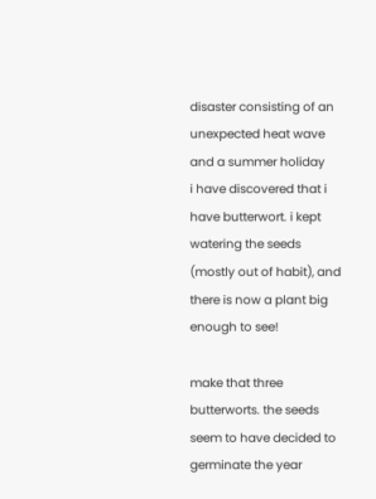disaster consisting of an unexpected heat wave and a summer holiday
i have discovered that i have butterwort. i kept watering the seeds (mostly out of habit), and there is now a plant big enough to see!

make that three butterworts. the seeds seem to have decided to germinate the year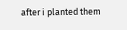after i planted them